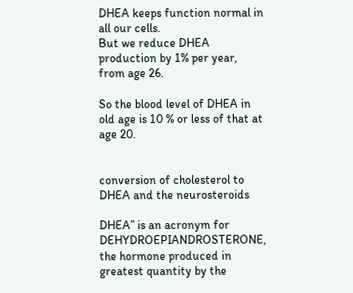DHEA keeps function normal in all our cells.
But we reduce DHEA production by 1% per year, from age 26.

So the blood level of DHEA in old age is 10 % or less of that at age 20.


conversion of cholesterol to DHEA and the neurosteroids

DHEA” is an acronym for DEHYDROEPIANDROSTERONE, the hormone produced in greatest quantity by the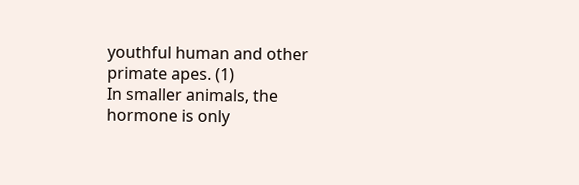youthful human and other primate apes. (1)
In smaller animals, the hormone is only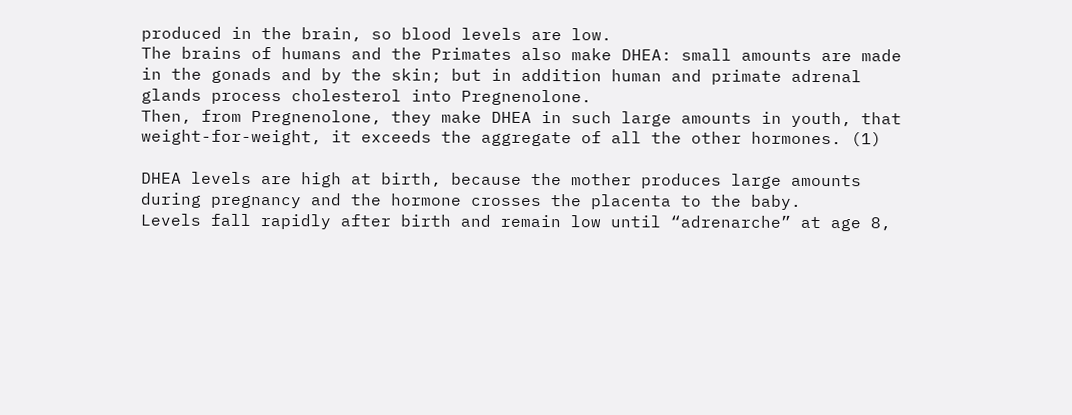produced in the brain, so blood levels are low.
The brains of humans and the Primates also make DHEA: small amounts are made in the gonads and by the skin; but in addition human and primate adrenal glands process cholesterol into Pregnenolone.
Then, from Pregnenolone, they make DHEA in such large amounts in youth, that weight-for-weight, it exceeds the aggregate of all the other hormones. (1)

DHEA levels are high at birth, because the mother produces large amounts during pregnancy and the hormone crosses the placenta to the baby.
Levels fall rapidly after birth and remain low until “adrenarche” at age 8,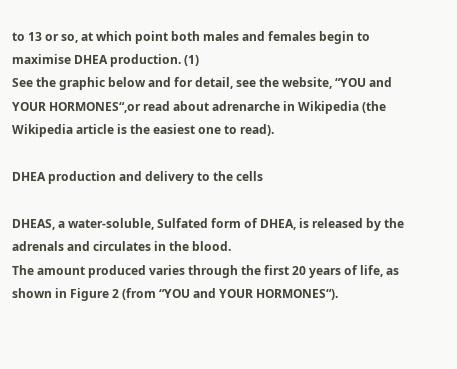to 13 or so, at which point both males and females begin to maximise DHEA production. (1)
See the graphic below and for detail, see the website, “YOU and YOUR HORMONES“,or read about adrenarche in Wikipedia (the Wikipedia article is the easiest one to read).

DHEA production and delivery to the cells

DHEAS, a water-soluble, Sulfated form of DHEA, is released by the adrenals and circulates in the blood.
The amount produced varies through the first 20 years of life, as shown in Figure 2 (from “YOU and YOUR HORMONES“).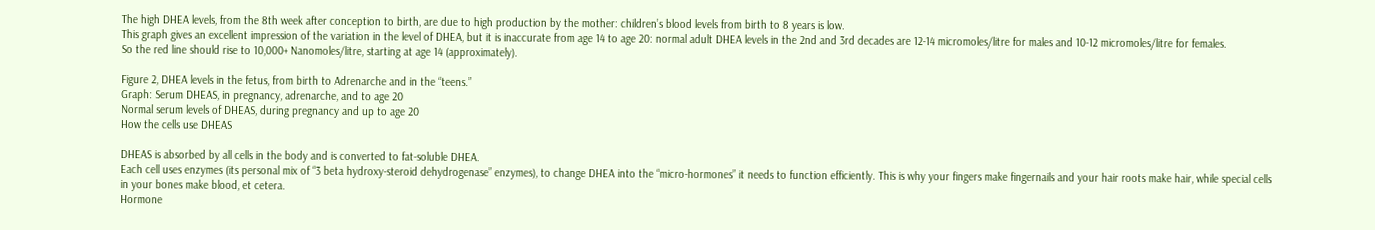The high DHEA levels, from the 8th week after conception to birth, are due to high production by the mother: children’s blood levels from birth to 8 years is low.
This graph gives an excellent impression of the variation in the level of DHEA, but it is inaccurate from age 14 to age 20: normal adult DHEA levels in the 2nd and 3rd decades are 12-14 micromoles/litre for males and 10-12 micromoles/litre for females.
So the red line should rise to 10,000+ Nanomoles/litre, starting at age 14 (approximately).

Figure 2, DHEA levels in the fetus, from birth to Adrenarche and in the “teens.”
Graph: Serum DHEAS, in pregnancy, adrenarche, and to age 20
Normal serum levels of DHEAS, during pregnancy and up to age 20
How the cells use DHEAS

DHEAS is absorbed by all cells in the body and is converted to fat-soluble DHEA.
Each cell uses enzymes (its personal mix of “3 beta hydroxy-steroid dehydrogenase” enzymes), to change DHEA into the “micro-hormones” it needs to function efficiently. This is why your fingers make fingernails and your hair roots make hair, while special cells in your bones make blood, et cetera.
Hormone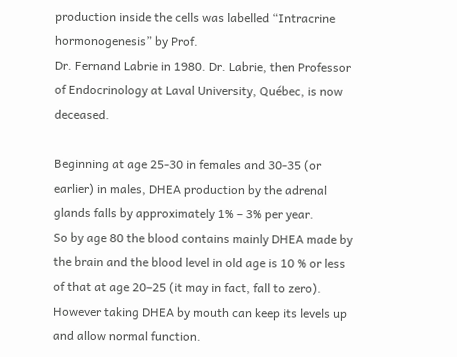production inside the cells was labelled “Intracrine hormonogenesis” by Prof.
Dr. Fernand Labrie in 1980. Dr. Labrie, then Professor of Endocrinology at Laval University, Québec, is now deceased.

Beginning at age 25-30 in females and 30-35 (or earlier) in males, DHEA production by the adrenal glands falls by approximately 1% – 3% per year.
So by age 80 the blood contains mainly DHEA made by the brain and the blood level in old age is 10 % or less of that at age 20–25 (it may in fact, fall to zero).
However taking DHEA by mouth can keep its levels up and allow normal function.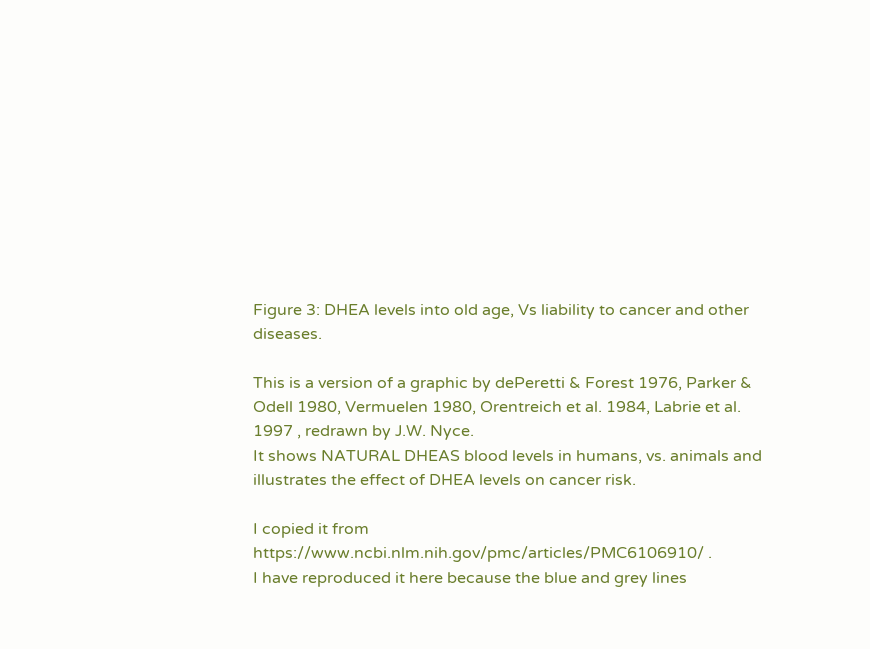Figure 3: DHEA levels into old age, Vs liability to cancer and other diseases.

This is a version of a graphic by dePeretti & Forest 1976, Parker & Odell 1980, Vermuelen 1980, Orentreich et al. 1984, Labrie et al. 1997 , redrawn by J.W. Nyce.
It shows NATURAL DHEAS blood levels in humans, vs. animals and illustrates the effect of DHEA levels on cancer risk.

I copied it from https://www.ncbi.nlm.nih.gov/pmc/articles/PMC6106910/ .
I have reproduced it here because the blue and grey lines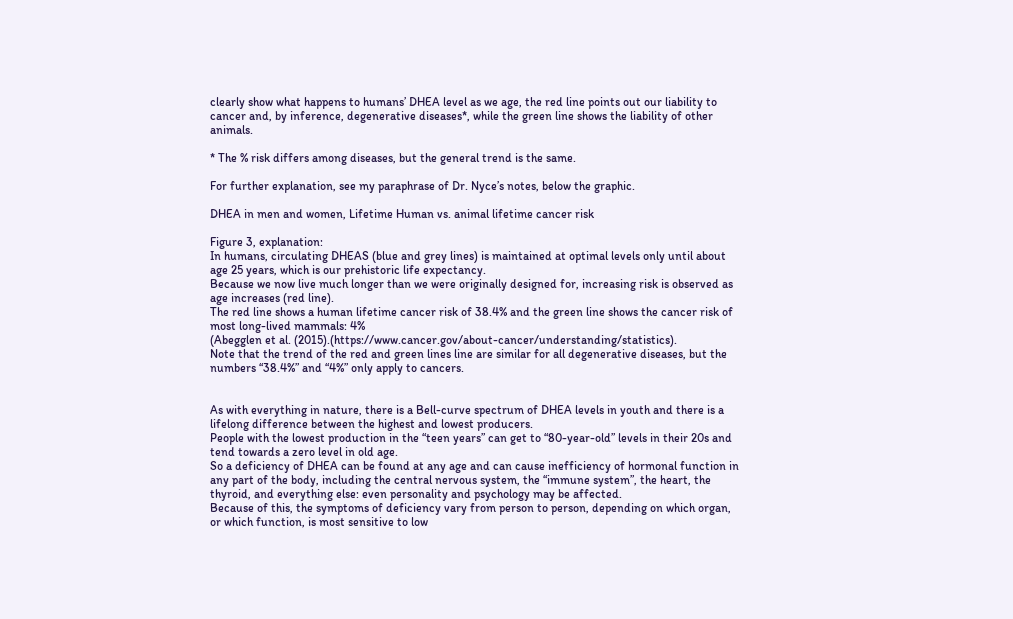clearly show what happens to humans’ DHEA level as we age, the red line points out our liability to cancer and, by inference, degenerative diseases*, while the green line shows the liability of other animals.

* The % risk differs among diseases, but the general trend is the same.

For further explanation, see my paraphrase of Dr. Nyce’s notes, below the graphic.

DHEA in men and women, Lifetime Human vs. animal lifetime cancer risk

Figure 3, explanation:
In humans, circulating DHEAS (blue and grey lines) is maintained at optimal levels only until about age 25 years, which is our prehistoric life expectancy.
Because we now live much longer than we were originally designed for, increasing risk is observed as age increases (red line).
The red line shows a human lifetime cancer risk of 38.4% and the green line shows the cancer risk of most long-lived mammals: 4%
(Abegglen et al. (2015).(https://www.cancer.gov/about-cancer/understanding/statistics).
Note that the trend of the red and green lines line are similar for all degenerative diseases, but the numbers “38.4%” and “4%” only apply to cancers.


As with everything in nature, there is a Bell-curve spectrum of DHEA levels in youth and there is a lifelong difference between the highest and lowest producers.
People with the lowest production in the “teen years” can get to “80-year-old” levels in their 20s and tend towards a zero level in old age.
So a deficiency of DHEA can be found at any age and can cause inefficiency of hormonal function in any part of the body, including the central nervous system, the “immune system”, the heart, the thyroid, and everything else: even personality and psychology may be affected.
Because of this, the symptoms of deficiency vary from person to person, depending on which organ, or which function, is most sensitive to low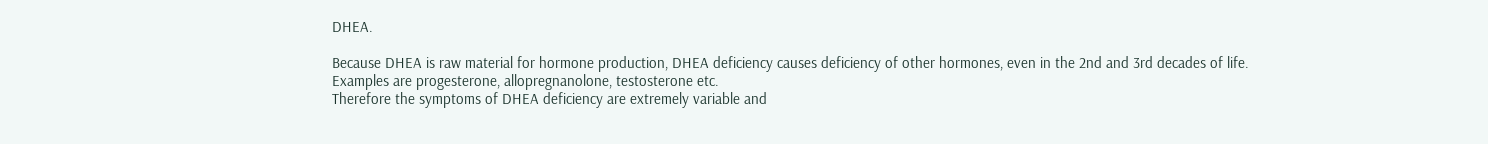DHEA.

Because DHEA is raw material for hormone production, DHEA deficiency causes deficiency of other hormones, even in the 2nd and 3rd decades of life.
Examples are progesterone, allopregnanolone, testosterone etc.
Therefore the symptoms of DHEA deficiency are extremely variable and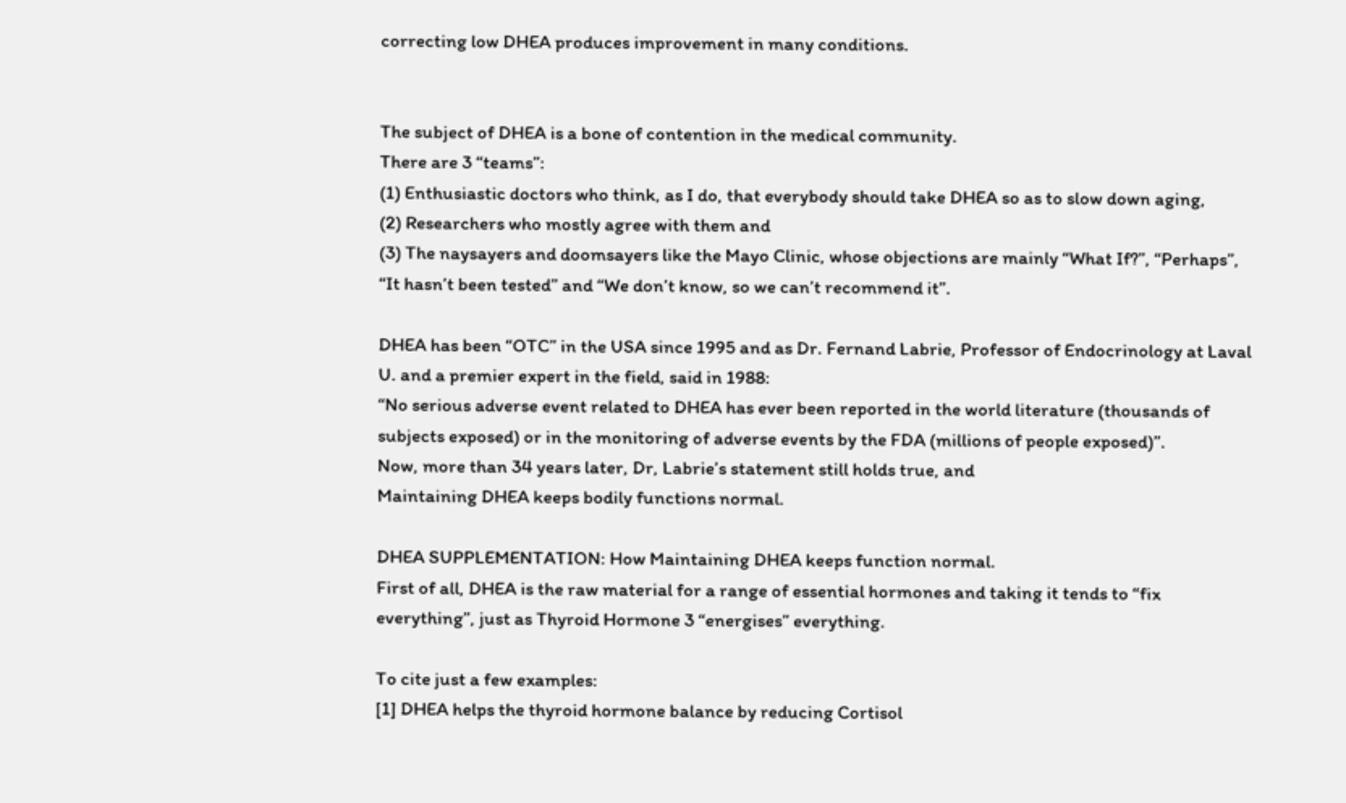correcting low DHEA produces improvement in many conditions.


The subject of DHEA is a bone of contention in the medical community.
There are 3 “teams”:
(1) Enthusiastic doctors who think, as I do, that everybody should take DHEA so as to slow down aging,
(2) Researchers who mostly agree with them and
(3) The naysayers and doomsayers like the Mayo Clinic, whose objections are mainly “What If?”, “Perhaps”, “It hasn’t been tested” and “We don’t know, so we can’t recommend it”.

DHEA has been “OTC” in the USA since 1995 and as Dr. Fernand Labrie, Professor of Endocrinology at Laval U. and a premier expert in the field, said in 1988:
“No serious adverse event related to DHEA has ever been reported in the world literature (thousands of subjects exposed) or in the monitoring of adverse events by the FDA (millions of people exposed)”.
Now, more than 34 years later, Dr, Labrie’s statement still holds true, and
Maintaining DHEA keeps bodily functions normal.

DHEA SUPPLEMENTATION: How Maintaining DHEA keeps function normal.
First of all, DHEA is the raw material for a range of essential hormones and taking it tends to “fix everything”, just as Thyroid Hormone 3 “energises” everything.

To cite just a few examples:
[1] DHEA helps the thyroid hormone balance by reducing Cortisol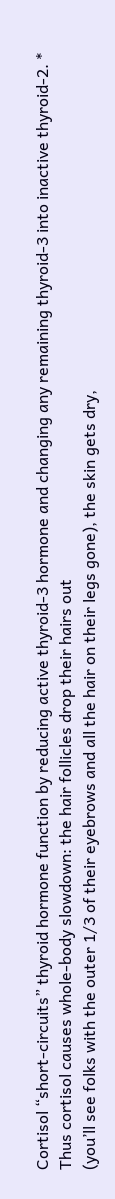Cortisol “short-circuits” thyroid hormone function by reducing active thyroid-3 hormone and changing any remaining thyroid-3 into inactive thyroid-2. *
Thus cortisol causes whole-body slowdown: the hair follicles drop their hairs out
(you’ll see folks with the outer 1/3 of their eyebrows and all the hair on their legs gone), the skin gets dry,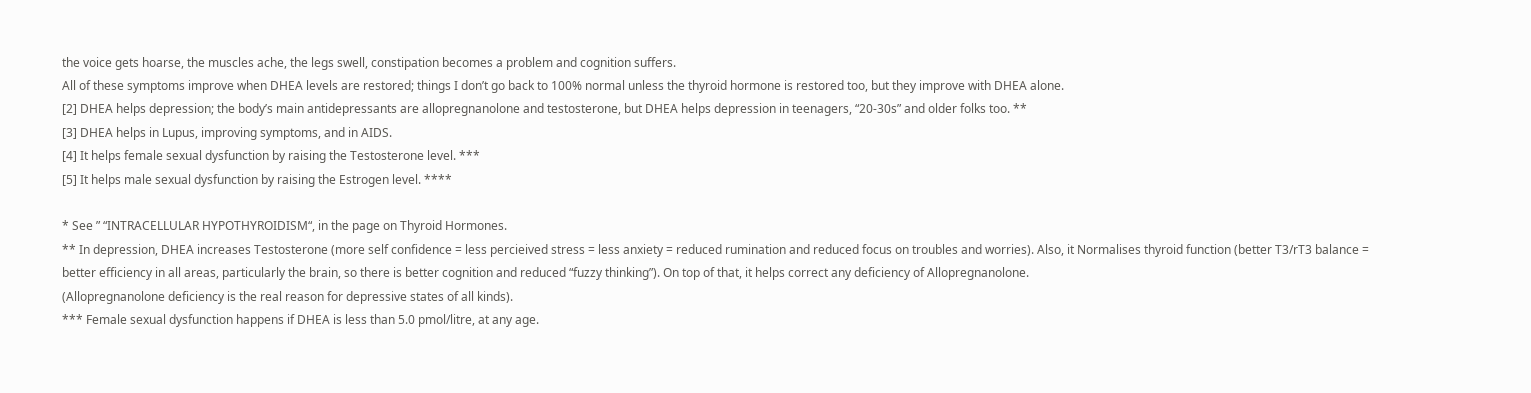the voice gets hoarse, the muscles ache, the legs swell, constipation becomes a problem and cognition suffers.
All of these symptoms improve when DHEA levels are restored; things I don’t go back to 100% normal unless the thyroid hormone is restored too, but they improve with DHEA alone.
[2] DHEA helps depression; the body’s main antidepressants are allopregnanolone and testosterone, but DHEA helps depression in teenagers, “20-30s” and older folks too. **
[3] DHEA helps in Lupus, improving symptoms, and in AIDS.
[4] It helps female sexual dysfunction by raising the Testosterone level. ***
[5] It helps male sexual dysfunction by raising the Estrogen level. ****

* See ” “INTRACELLULAR HYPOTHYROIDISM“, in the page on Thyroid Hormones.
** In depression, DHEA increases Testosterone (more self confidence = less percieived stress = less anxiety = reduced rumination and reduced focus on troubles and worries). Also, it Normalises thyroid function (better T3/rT3 balance = better efficiency in all areas, particularly the brain, so there is better cognition and reduced “fuzzy thinking”). On top of that, it helps correct any deficiency of Allopregnanolone.
(Allopregnanolone deficiency is the real reason for depressive states of all kinds).
*** Female sexual dysfunction happens if DHEA is less than 5.0 pmol/litre, at any age.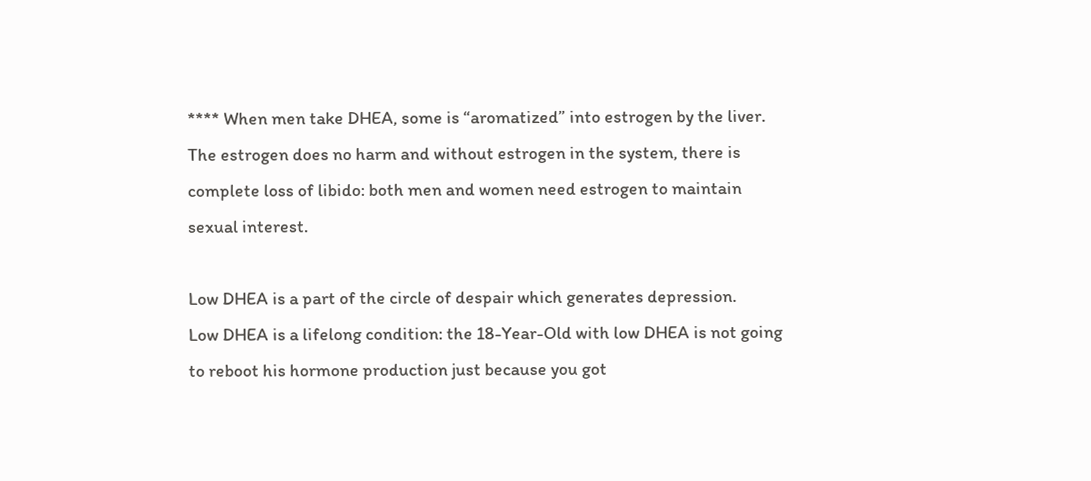**** When men take DHEA, some is “aromatized” into estrogen by the liver.
The estrogen does no harm and without estrogen in the system, there is complete loss of libido: both men and women need estrogen to maintain sexual interest.

Low DHEA is a part of the circle of despair which generates depression.
Low DHEA is a lifelong condition: the 18-Year-Old with low DHEA is not going to reboot his hormone production just because you got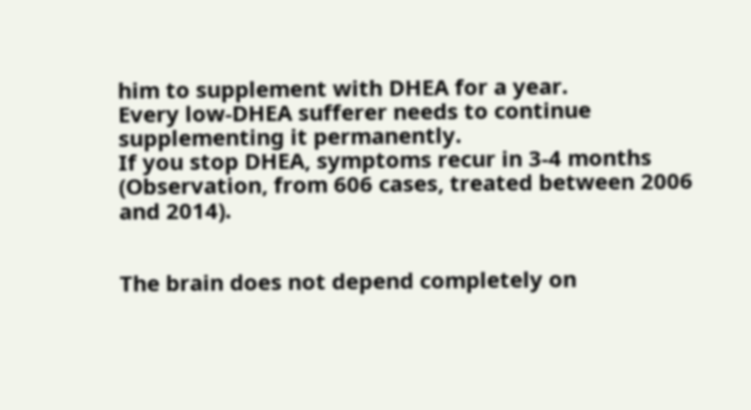him to supplement with DHEA for a year.
Every low-DHEA sufferer needs to continue supplementing it permanently.
If you stop DHEA, symptoms recur in 3-4 months (Observation, from 606 cases, treated between 2006 and 2014).


The brain does not depend completely on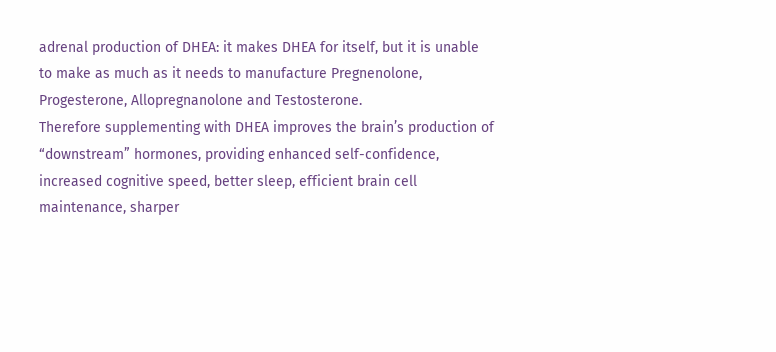adrenal production of DHEA: it makes DHEA for itself, but it is unable to make as much as it needs to manufacture Pregnenolone, Progesterone, Allopregnanolone and Testosterone.
Therefore supplementing with DHEA improves the brain’s production of “downstream” hormones, providing enhanced self-confidence, increased cognitive speed, better sleep, efficient brain cell maintenance, sharper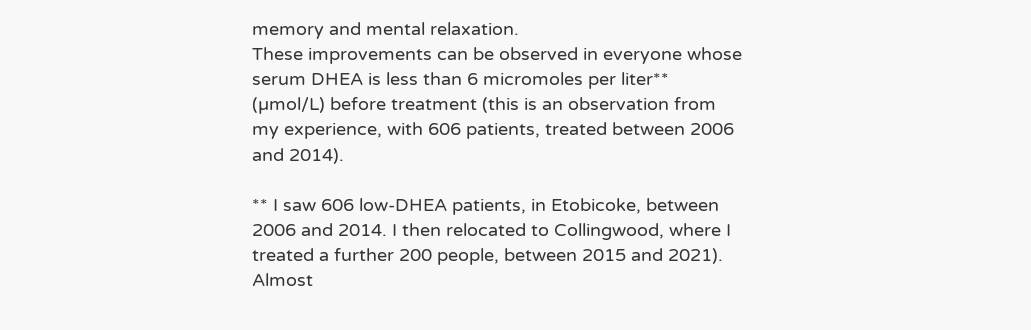memory and mental relaxation.
These improvements can be observed in everyone whose serum DHEA is less than 6 micromoles per liter** (µmol/L) before treatment (this is an observation from my experience, with 606 patients, treated between 2006 and 2014).

** I saw 606 low-DHEA patients, in Etobicoke, between 2006 and 2014. I then relocated to Collingwood, where I treated a further 200 people, between 2015 and 2021).
Almost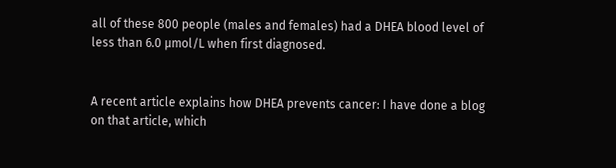all of these 800 people (males and females) had a DHEA blood level of less than 6.0 µmol/L when first diagnosed.


A recent article explains how DHEA prevents cancer: I have done a blog on that article, which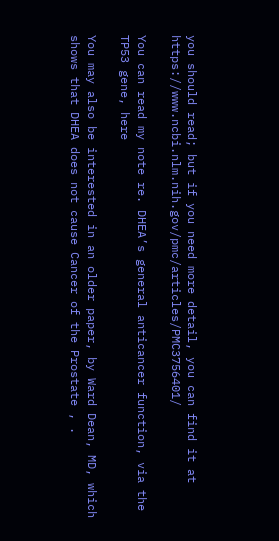you should read; but if you need more detail, you can find it at https://www.ncbi.nlm.nih.gov/pmc/articles/PMC3756401/

You can read my note re. DHEA’s general anticancer function, via the TP53 gene, here

You may also be interested in an older paper, by Ward Dean, MD, which shows that DHEA does not cause Cancer of the Prostate , .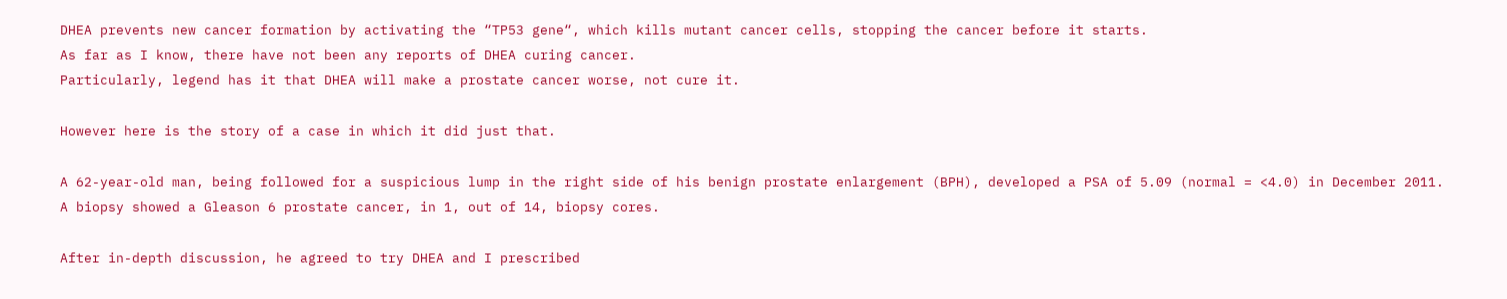DHEA prevents new cancer formation by activating the “TP53 gene“, which kills mutant cancer cells, stopping the cancer before it starts.
As far as I know, there have not been any reports of DHEA curing cancer.
Particularly, legend has it that DHEA will make a prostate cancer worse, not cure it.

However here is the story of a case in which it did just that.

A 62-year-old man, being followed for a suspicious lump in the right side of his benign prostate enlargement (BPH), developed a PSA of 5.09 (normal = <4.0) in December 2011.
A biopsy showed a Gleason 6 prostate cancer, in 1, out of 14, biopsy cores.

After in-depth discussion, he agreed to try DHEA and I prescribed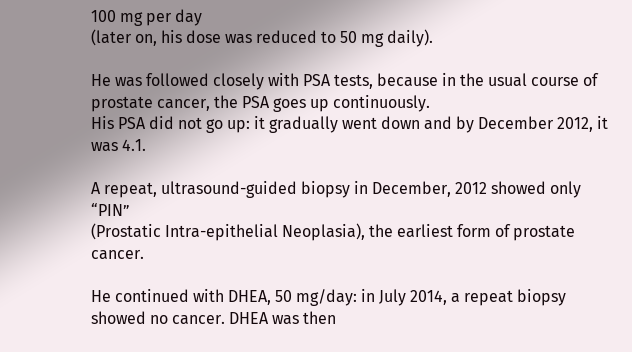100 mg per day
(later on, his dose was reduced to 50 mg daily).

He was followed closely with PSA tests, because in the usual course of prostate cancer, the PSA goes up continuously.
His PSA did not go up: it gradually went down and by December 2012, it was 4.1.

A repeat, ultrasound-guided biopsy in December, 2012 showed only “PIN”
(Prostatic Intra-epithelial Neoplasia), the earliest form of prostate cancer.

He continued with DHEA, 50 mg/day: in July 2014, a repeat biopsy showed no cancer. DHEA was then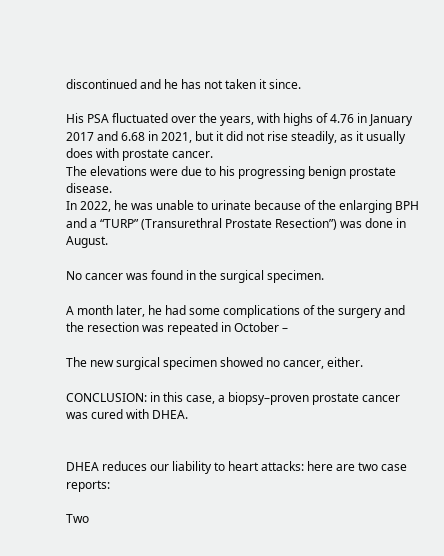discontinued and he has not taken it since.

His PSA fluctuated over the years, with highs of 4.76 in January 2017 and 6.68 in 2021, but it did not rise steadily, as it usually does with prostate cancer.
The elevations were due to his progressing benign prostate disease.
In 2022, he was unable to urinate because of the enlarging BPH and a “TURP” (Transurethral Prostate Resection”) was done in August.

No cancer was found in the surgical specimen.

A month later, he had some complications of the surgery and the resection was repeated in October –

The new surgical specimen showed no cancer, either.

CONCLUSION: in this case, a biopsy–proven prostate cancer was cured with DHEA.


DHEA reduces our liability to heart attacks: here are two case reports:

Two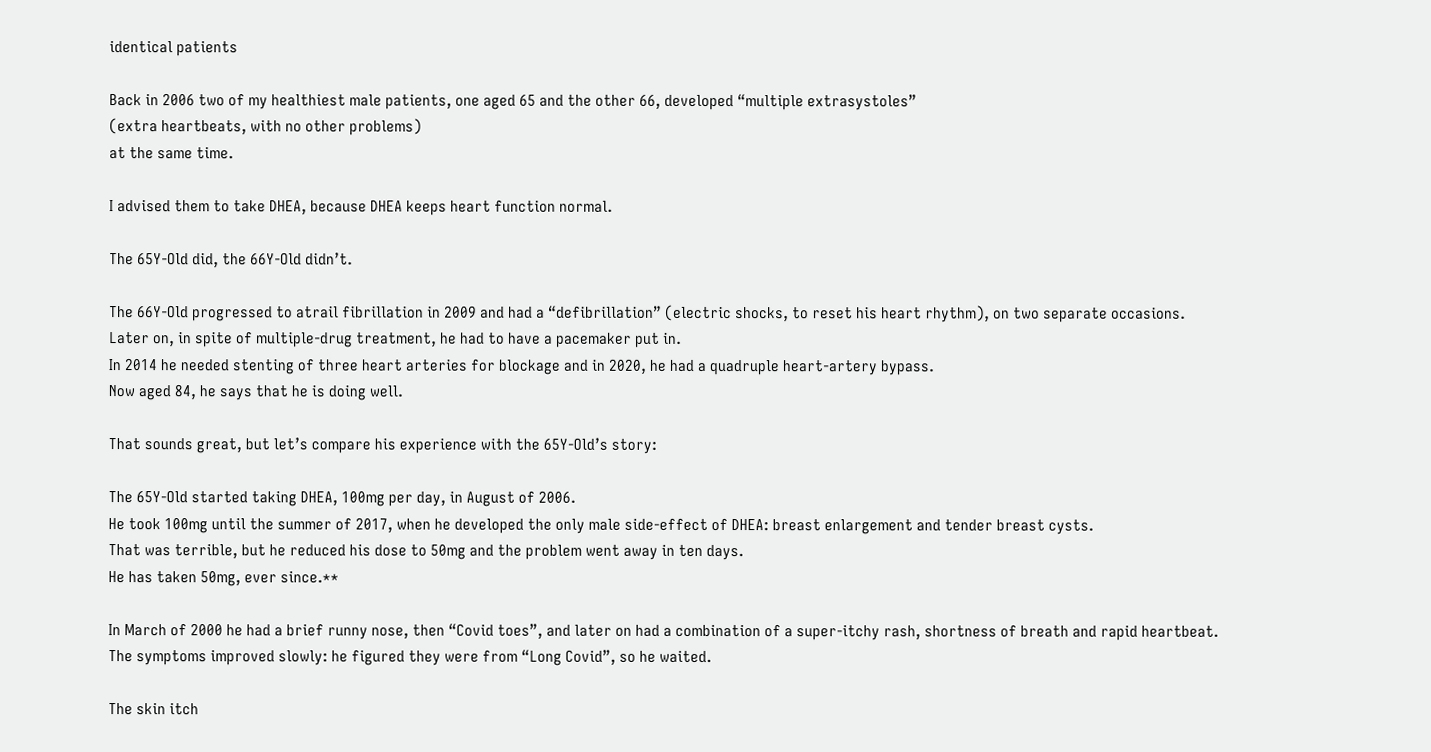identical patients

Back in 2006 two of my healthiest male patients, one aged 65 and the other 66, developed “multiple extrasystoles”
(extra heartbeats, with no other problems)
at the same time.

I advised them to take DHEA, because DHEA keeps heart function normal.

The 65Y-Old did, the 66Y-Old didn’t.

The 66Y-Old progressed to atrail fibrillation in 2009 and had a “defibrillation” (electric shocks, to reset his heart rhythm), on two separate occasions.
Later on, in spite of multiple-drug treatment, he had to have a pacemaker put in.
In 2014 he needed stenting of three heart arteries for blockage and in 2020, he had a quadruple heart-artery bypass.
Now aged 84, he says that he is doing well.

That sounds great, but let’s compare his experience with the 65Y-Old’s story:

The 65Y-Old started taking DHEA, 100mg per day, in August of 2006.
He took 100mg until the summer of 2017, when he developed the only male side-effect of DHEA: breast enlargement and tender breast cysts.
That was terrible, but he reduced his dose to 50mg and the problem went away in ten days.
He has taken 50mg, ever since.**

In March of 2000 he had a brief runny nose, then “Covid toes”, and later on had a combination of a super-itchy rash, shortness of breath and rapid heartbeat.
The symptoms improved slowly: he figured they were from “Long Covid”, so he waited.

The skin itch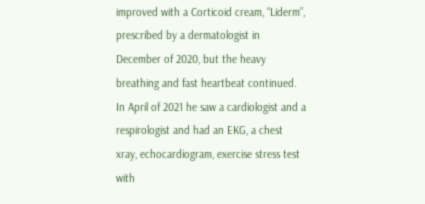improved with a Corticoid cream, “Liderm”, prescribed by a dermatologist in December of 2020, but the heavy breathing and fast heartbeat continued.
In April of 2021 he saw a cardiologist and a respirologist and had an EKG, a chest xray, echocardiogram, exercise stress test with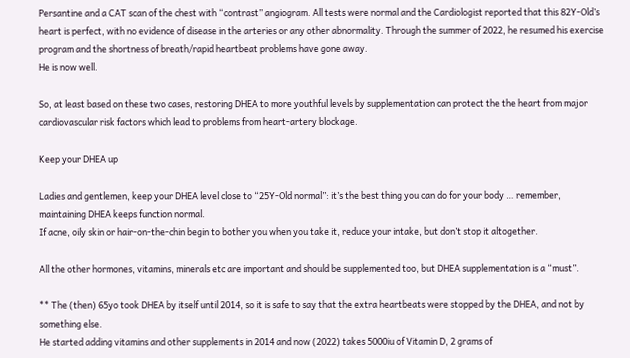Persantine and a CAT scan of the chest with “contrast” angiogram. All tests were normal and the Cardiologist reported that this 82Y-Old’s heart is perfect, with no evidence of disease in the arteries or any other abnormality. Through the summer of 2022, he resumed his exercise program and the shortness of breath/rapid heartbeat problems have gone away.
He is now well.

So, at least based on these two cases, restoring DHEA to more youthful levels by supplementation can protect the the heart from major cardiovascular risk factors which lead to problems from heart-artery blockage.

Keep your DHEA up

Ladies and gentlemen, keep your DHEA level close to “25Y-Old normal”: it’s the best thing you can do for your body … remember, maintaining DHEA keeps function normal.
If acne, oily skin or hair-on-the-chin begin to bother you when you take it, reduce your intake, but don’t stop it altogether.

All the other hormones, vitamins, minerals etc are important and should be supplemented too, but DHEA supplementation is a “must”.

** The (then) 65yo took DHEA by itself until 2014, so it is safe to say that the extra heartbeats were stopped by the DHEA, and not by something else.
He started adding vitamins and other supplements in 2014 and now (2022) takes 5000iu of Vitamin D, 2 grams of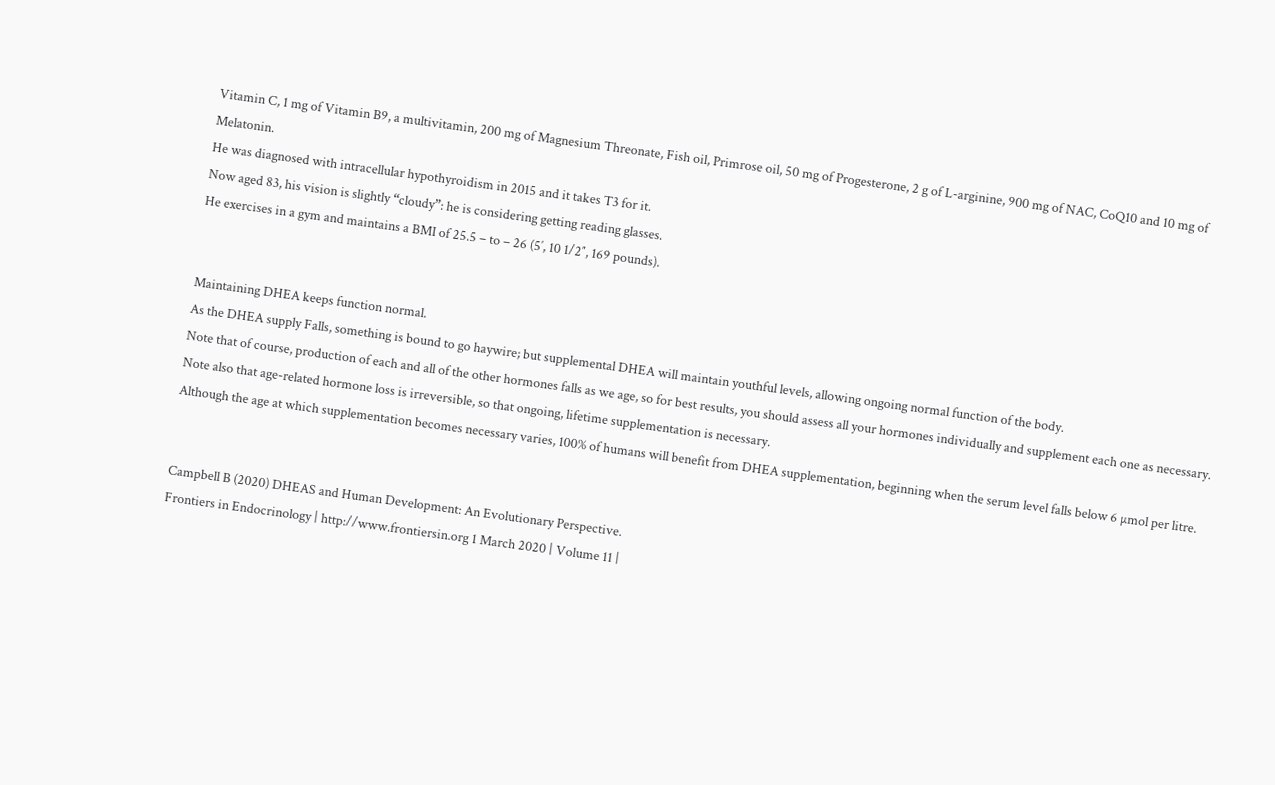Vitamin C, 1 mg of Vitamin B9, a multivitamin, 200 mg of Magnesium Threonate, Fish oil, Primrose oil, 50 mg of Progesterone, 2 g of L-arginine, 900 mg of NAC, CoQ10 and 10 mg of Melatonin.
He was diagnosed with intracellular hypothyroidism in 2015 and it takes T3 for it.
Now aged 83, his vision is slightly “cloudy”: he is considering getting reading glasses.
He exercises in a gym and maintains a BMI of 25.5 – to – 26 (5′, 10 1/2″, 169 pounds).


Maintaining DHEA keeps function normal.
As the DHEA supply Falls, something is bound to go haywire; but supplemental DHEA will maintain youthful levels, allowing ongoing normal function of the body.
Note that of course, production of each and all of the other hormones falls as we age, so for best results, you should assess all your hormones individually and supplement each one as necessary.
Note also that age-related hormone loss is irreversible, so that ongoing, lifetime supplementation is necessary.
Although the age at which supplementation becomes necessary varies, 100% of humans will benefit from DHEA supplementation, beginning when the serum level falls below 6 µmol per litre.


Campbell B (2020) DHEAS and Human Development: An Evolutionary Perspective.
Frontiers in Endocrinology | http://www.frontiersin.org 1 March 2020 | Volume 11 |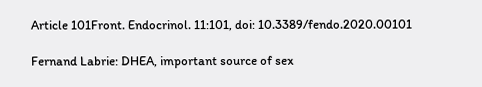Article 101Front. Endocrinol. 11:101, doi: 10.3389/fendo.2020.00101

Fernand Labrie: DHEA, important source of sex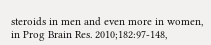steroids in men and even more in women, in Prog Brain Res. 2010;182:97-148,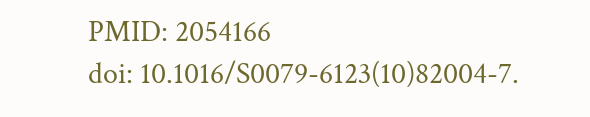PMID: 2054166
doi: 10.1016/S0079-6123(10)82004-7.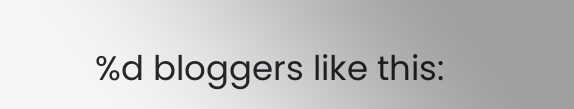%d bloggers like this: